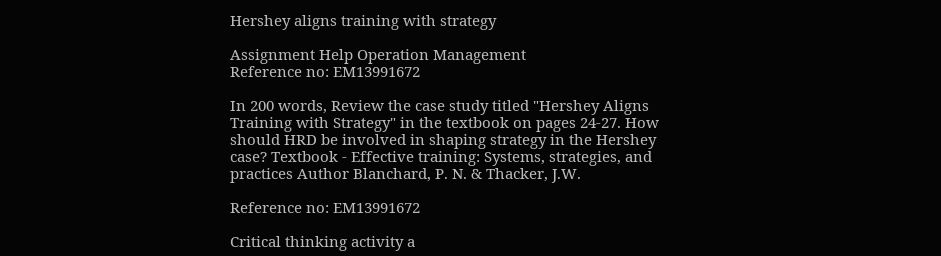Hershey aligns training with strategy

Assignment Help Operation Management
Reference no: EM13991672

In 200 words, Review the case study titled "Hershey Aligns Training with Strategy" in the textbook on pages 24-27. How should HRD be involved in shaping strategy in the Hershey case? Textbook - Effective training: Systems, strategies, and practices Author Blanchard, P. N. & Thacker, J.W.

Reference no: EM13991672

Critical thinking activity a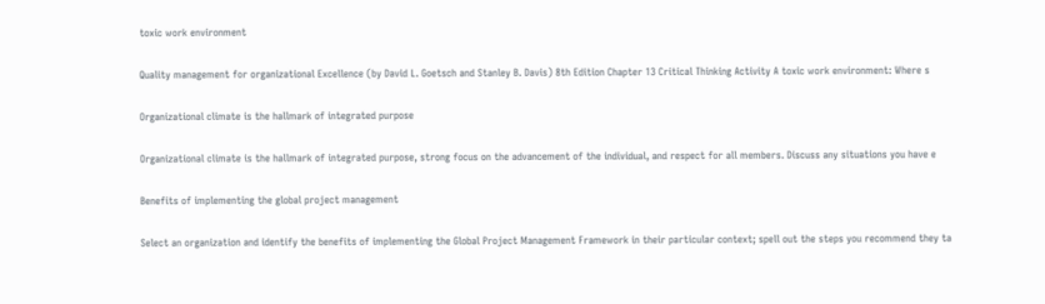toxic work environment

Quality management for organizational Excellence (by David L. Goetsch and Stanley B. Davis) 8th Edition Chapter 13 Critical Thinking Activity A toxic work environment: Where s

Organizational climate is the hallmark of integrated purpose

Organizational climate is the hallmark of integrated purpose, strong focus on the advancement of the individual, and respect for all members. Discuss any situations you have e

Benefits of implementing the global project management

Select an organization and identify the benefits of implementing the Global Project Management Framework in their particular context; spell out the steps you recommend they ta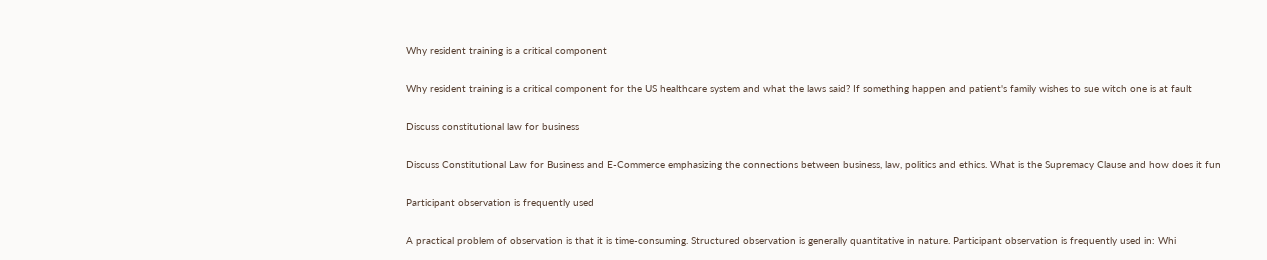Why resident training is a critical component

Why resident training is a critical component for the US healthcare system and what the laws said? If something happen and patient's family wishes to sue witch one is at fault

Discuss constitutional law for business

Discuss Constitutional Law for Business and E-Commerce emphasizing the connections between business, law, politics and ethics. What is the Supremacy Clause and how does it fun

Participant observation is frequently used

A practical problem of observation is that it is time-consuming. Structured observation is generally quantitative in nature. Participant observation is frequently used in: Whi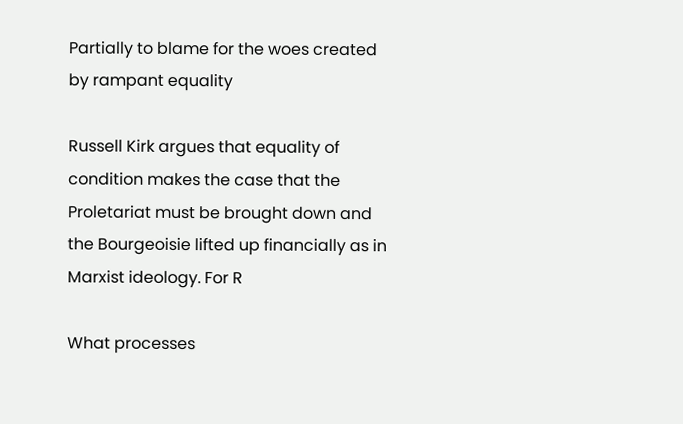Partially to blame for the woes created by rampant equality

Russell Kirk argues that equality of condition makes the case that the Proletariat must be brought down and the Bourgeoisie lifted up financially as in Marxist ideology. For R

What processes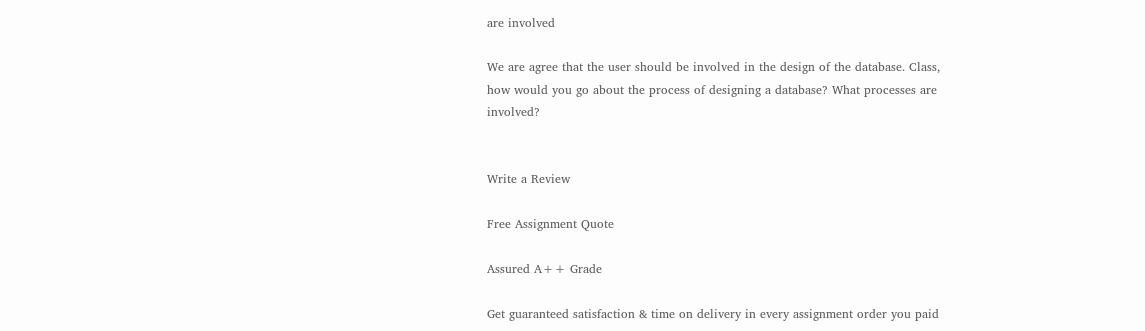are involved

We are agree that the user should be involved in the design of the database. Class, how would you go about the process of designing a database? What processes are involved?


Write a Review

Free Assignment Quote

Assured A++ Grade

Get guaranteed satisfaction & time on delivery in every assignment order you paid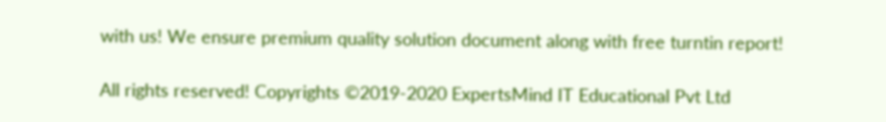with us! We ensure premium quality solution document along with free turntin report!

All rights reserved! Copyrights ©2019-2020 ExpertsMind IT Educational Pvt Ltd